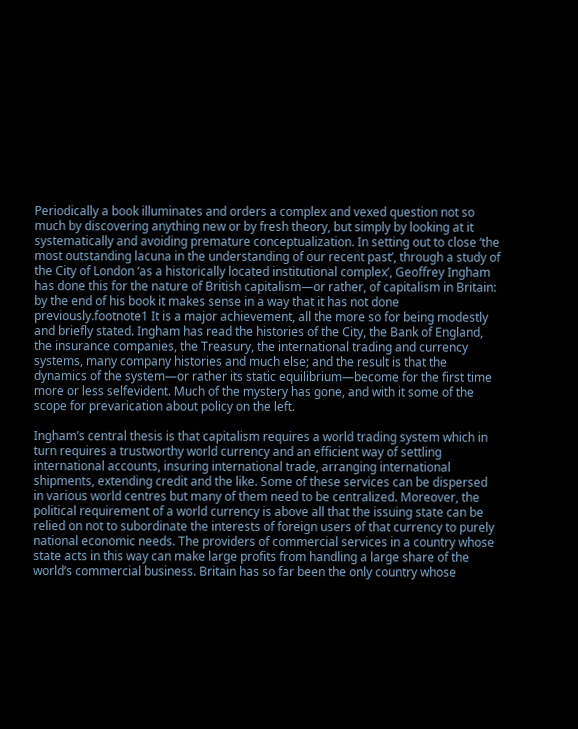Periodically a book illuminates and orders a complex and vexed question not so much by discovering anything new or by fresh theory, but simply by looking at it systematically and avoiding premature conceptualization. In setting out to close ‘the most outstanding lacuna in the understanding of our recent past’, through a study of the City of London ‘as a historically located institutional complex’, Geoffrey Ingham has done this for the nature of British capitalism—or rather, of capitalism in Britain: by the end of his book it makes sense in a way that it has not done previously.footnote1 It is a major achievement, all the more so for being modestly and briefly stated. Ingham has read the histories of the City, the Bank of England, the insurance companies, the Treasury, the international trading and currency systems, many company histories and much else; and the result is that the dynamics of the system—or rather its static equilibrium—become for the first time more or less selfevident. Much of the mystery has gone, and with it some of the scope for prevarication about policy on the left.

Ingham’s central thesis is that capitalism requires a world trading system which in turn requires a trustworthy world currency and an efficient way of settling international accounts, insuring international trade, arranging international shipments, extending credit and the like. Some of these services can be dispersed in various world centres but many of them need to be centralized. Moreover, the political requirement of a world currency is above all that the issuing state can be relied on not to subordinate the interests of foreign users of that currency to purely national economic needs. The providers of commercial services in a country whose state acts in this way can make large profits from handling a large share of the world’s commercial business. Britain has so far been the only country whose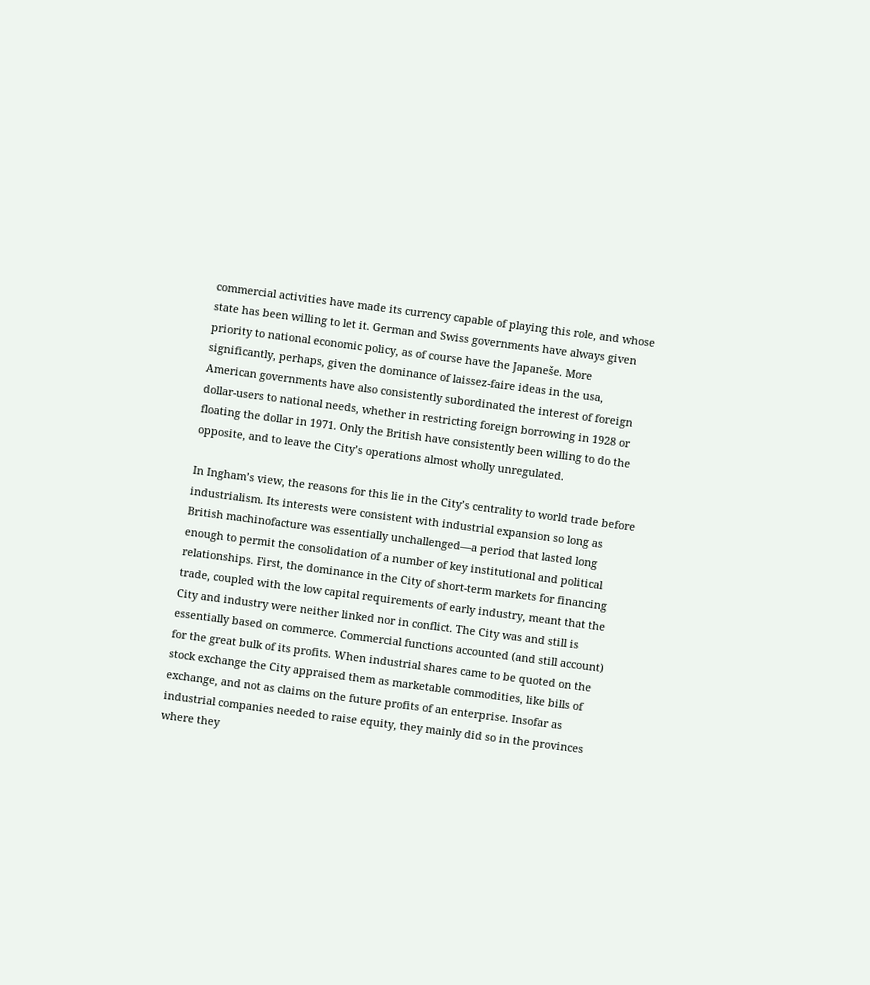commercial activities have made its currency capable of playing this role, and whose state has been willing to let it. German and Swiss governments have always given priority to national economic policy, as of course have the Japaneše. More significantly, perhaps, given the dominance of laissez-faire ideas in the usa, American governments have also consistently subordinated the interest of foreign dollar-users to national needs, whether in restricting foreign borrowing in 1928 or floating the dollar in 1971. Only the British have consistently been willing to do the opposite, and to leave the City’s operations almost wholly unregulated.

In Ingham’s view, the reasons for this lie in the City’s centrality to world trade before industrialism. Its interests were consistent with industrial expansion so long as British machinofacture was essentially unchallenged—a period that lasted long enough to permit the consolidation of a number of key institutional and political relationships. First, the dominance in the City of short-term markets for financing trade, coupled with the low capital requirements of early industry, meant that the City and industry were neither linked nor in conflict. The City was and still is essentially based on commerce. Commercial functions accounted (and still account) for the great bulk of its profits. When industrial shares came to be quoted on the stock exchange the City appraised them as marketable commodities, like bills of exchange, and not as claims on the future profits of an enterprise. Insofar as industrial companies needed to raise equity, they mainly did so in the provinces where they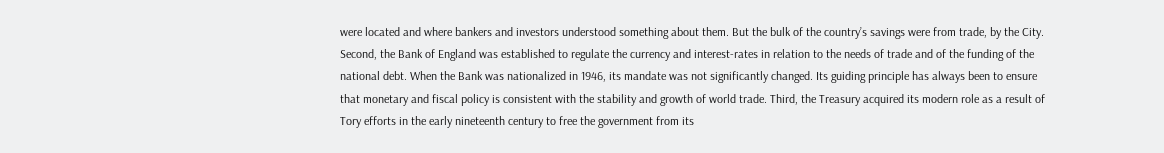were located and where bankers and investors understood something about them. But the bulk of the country’s savings were from trade, by the City. Second, the Bank of England was established to regulate the currency and interest-rates in relation to the needs of trade and of the funding of the national debt. When the Bank was nationalized in 1946, its mandate was not significantly changed. Its guiding principle has always been to ensure that monetary and fiscal policy is consistent with the stability and growth of world trade. Third, the Treasury acquired its modern role as a result of Tory efforts in the early nineteenth century to free the government from its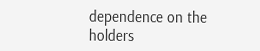dependence on the holders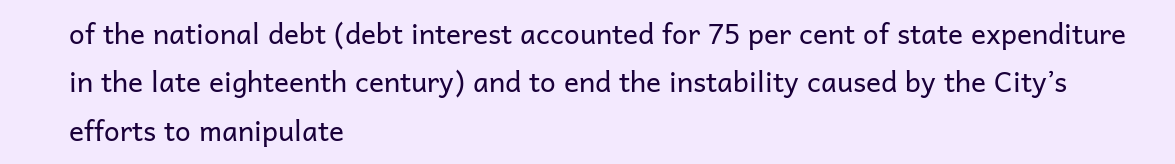of the national debt (debt interest accounted for 75 per cent of state expenditure in the late eighteenth century) and to end the instability caused by the City’s efforts to manipulate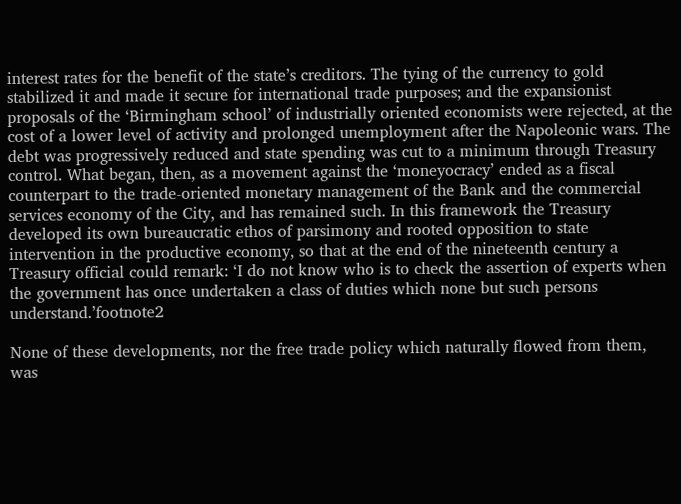interest rates for the benefit of the state’s creditors. The tying of the currency to gold stabilized it and made it secure for international trade purposes; and the expansionist proposals of the ‘Birmingham school’ of industrially oriented economists were rejected, at the cost of a lower level of activity and prolonged unemployment after the Napoleonic wars. The debt was progressively reduced and state spending was cut to a minimum through Treasury control. What began, then, as a movement against the ‘moneyocracy’ ended as a fiscal counterpart to the trade-oriented monetary management of the Bank and the commercial services economy of the City, and has remained such. In this framework the Treasury developed its own bureaucratic ethos of parsimony and rooted opposition to state intervention in the productive economy, so that at the end of the nineteenth century a Treasury official could remark: ‘I do not know who is to check the assertion of experts when the government has once undertaken a class of duties which none but such persons understand.’footnote2

None of these developments, nor the free trade policy which naturally flowed from them, was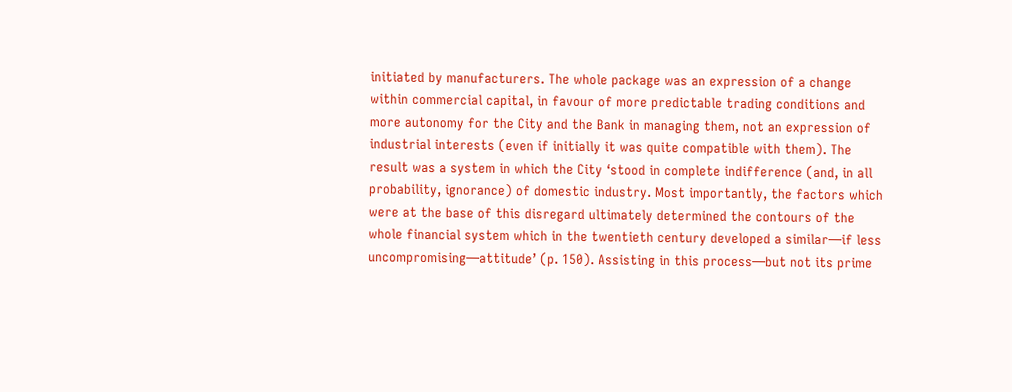initiated by manufacturers. The whole package was an expression of a change within commercial capital, in favour of more predictable trading conditions and more autonomy for the City and the Bank in managing them, not an expression of industrial interests (even if initially it was quite compatible with them). The result was a system in which the City ‘stood in complete indifference (and, in all probability, ignorance) of domestic industry. Most importantly, the factors which were at the base of this disregard ultimately determined the contours of the whole financial system which in the twentieth century developed a similar—if less uncompromising—attitude’ (p. 150). Assisting in this process—but not its prime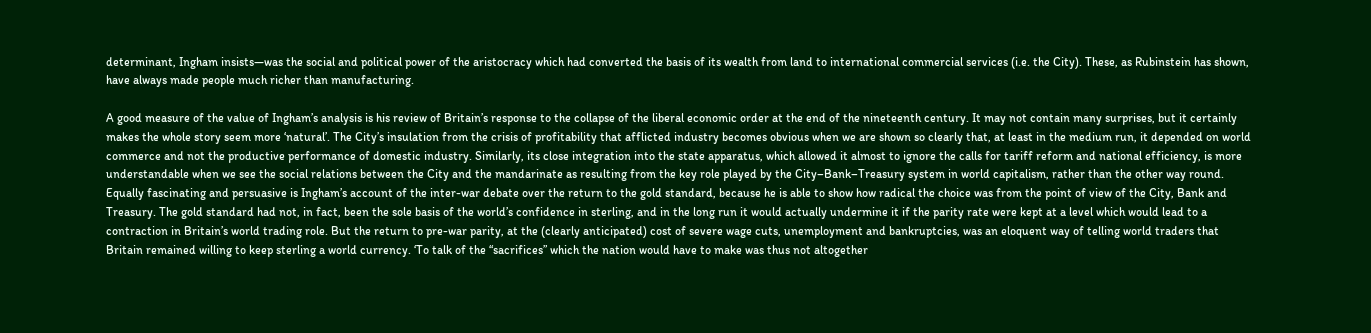determinant, Ingham insists—was the social and political power of the aristocracy which had converted the basis of its wealth from land to international commercial services (i.e. the City). These, as Rubinstein has shown, have always made people much richer than manufacturing.

A good measure of the value of Ingham’s analysis is his review of Britain’s response to the collapse of the liberal economic order at the end of the nineteenth century. It may not contain many surprises, but it certainly makes the whole story seem more ‘natural’. The City’s insulation from the crisis of profitability that afflicted industry becomes obvious when we are shown so clearly that, at least in the medium run, it depended on world commerce and not the productive performance of domestic industry. Similarly, its close integration into the state apparatus, which allowed it almost to ignore the calls for tariff reform and national efficiency, is more understandable when we see the social relations between the City and the mandarinate as resulting from the key role played by the City–Bank–Treasury system in world capitalism, rather than the other way round. Equally fascinating and persuasive is Ingham’s account of the inter-war debate over the return to the gold standard, because he is able to show how radical the choice was from the point of view of the City, Bank and Treasury. The gold standard had not, in fact, been the sole basis of the world’s confidence in sterling, and in the long run it would actually undermine it if the parity rate were kept at a level which would lead to a contraction in Britain’s world trading role. But the return to pre-war parity, at the (clearly anticipated) cost of severe wage cuts, unemployment and bankruptcies, was an eloquent way of telling world traders that Britain remained willing to keep sterling a world currency. ‘To talk of the “sacrifices” which the nation would have to make was thus not altogether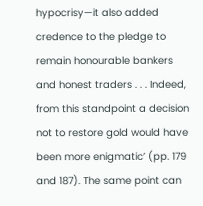hypocrisy—it also added credence to the pledge to remain honourable bankers and honest traders . . . Indeed, from this standpoint a decision not to restore gold would have been more enigmatic’ (pp. 179 and 187). The same point can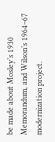be made about Mosley’s 1930 Memorandum, and Wilson’s 1964–67 modernization project.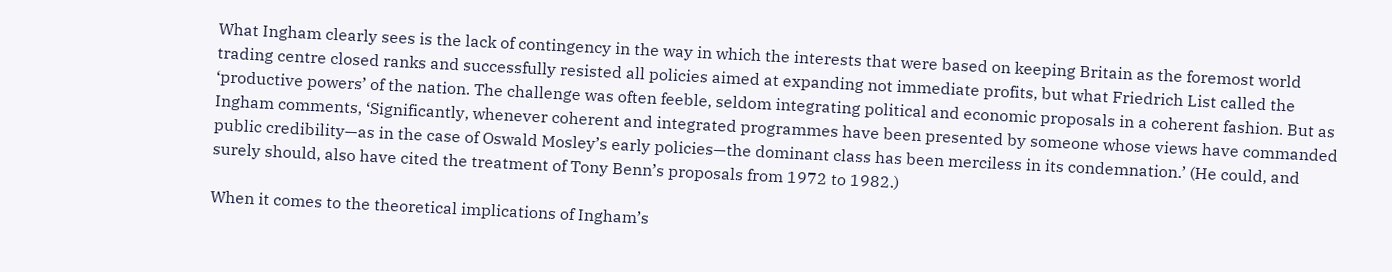What Ingham clearly sees is the lack of contingency in the way in which the interests that were based on keeping Britain as the foremost world trading centre closed ranks and successfully resisted all policies aimed at expanding not immediate profits, but what Friedrich List called the ‘productive powers’ of the nation. The challenge was often feeble, seldom integrating political and economic proposals in a coherent fashion. But as Ingham comments, ‘Significantly, whenever coherent and integrated programmes have been presented by someone whose views have commanded public credibility—as in the case of Oswald Mosley’s early policies—the dominant class has been merciless in its condemnation.’ (He could, and surely should, also have cited the treatment of Tony Benn’s proposals from 1972 to 1982.)

When it comes to the theoretical implications of Ingham’s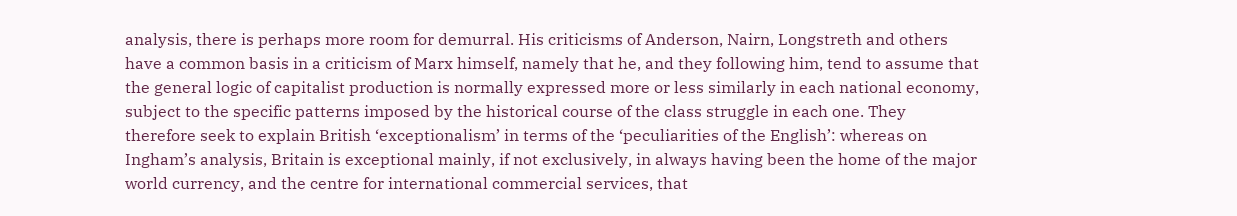analysis, there is perhaps more room for demurral. His criticisms of Anderson, Nairn, Longstreth and others have a common basis in a criticism of Marx himself, namely that he, and they following him, tend to assume that the general logic of capitalist production is normally expressed more or less similarly in each national economy, subject to the specific patterns imposed by the historical course of the class struggle in each one. They therefore seek to explain British ‘exceptionalism’ in terms of the ‘peculiarities of the English’: whereas on Ingham’s analysis, Britain is exceptional mainly, if not exclusively, in always having been the home of the major world currency, and the centre for international commercial services, that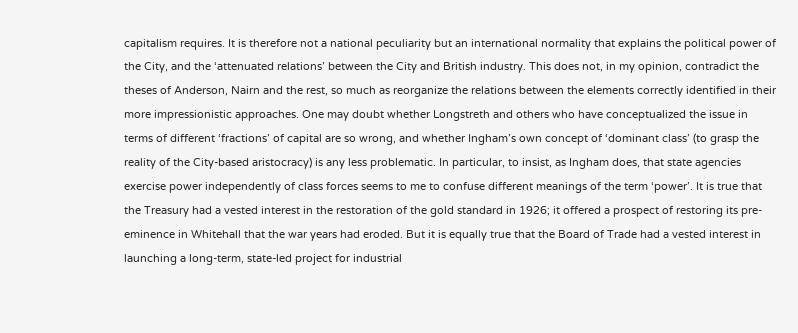capitalism requires. It is therefore not a national peculiarity but an international normality that explains the political power of the City, and the ‘attenuated relations’ between the City and British industry. This does not, in my opinion, contradict the theses of Anderson, Nairn and the rest, so much as reorganize the relations between the elements correctly identified in their more impressionistic approaches. One may doubt whether Longstreth and others who have conceptualized the issue in terms of different ‘fractions’ of capital are so wrong, and whether Ingham’s own concept of ‘dominant class’ (to grasp the reality of the City-based aristocracy) is any less problematic. In particular, to insist, as Ingham does, that state agencies exercise power independently of class forces seems to me to confuse different meanings of the term ‘power’. It is true that the Treasury had a vested interest in the restoration of the gold standard in 1926; it offered a prospect of restoring its pre-eminence in Whitehall that the war years had eroded. But it is equally true that the Board of Trade had a vested interest in launching a long-term, state-led project for industrial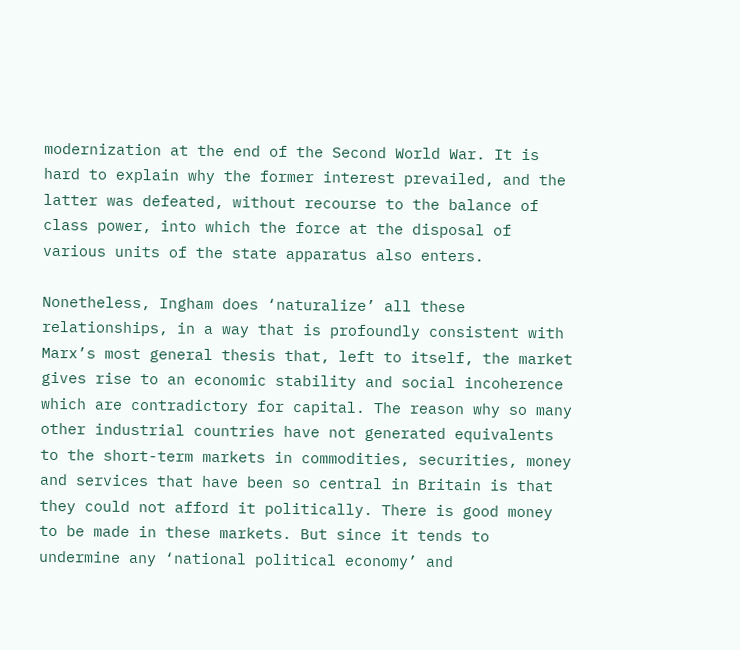modernization at the end of the Second World War. It is hard to explain why the former interest prevailed, and the latter was defeated, without recourse to the balance of class power, into which the force at the disposal of various units of the state apparatus also enters.

Nonetheless, Ingham does ‘naturalize’ all these relationships, in a way that is profoundly consistent with Marx’s most general thesis that, left to itself, the market gives rise to an economic stability and social incoherence which are contradictory for capital. The reason why so many other industrial countries have not generated equivalents to the short-term markets in commodities, securities, money and services that have been so central in Britain is that they could not afford it politically. There is good money to be made in these markets. But since it tends to undermine any ‘national political economy’ and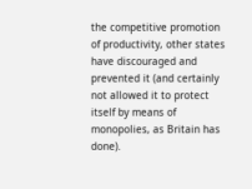the competitive promotion of productivity, other states have discouraged and prevented it (and certainly not allowed it to protect itself by means of monopolies, as Britain has done).